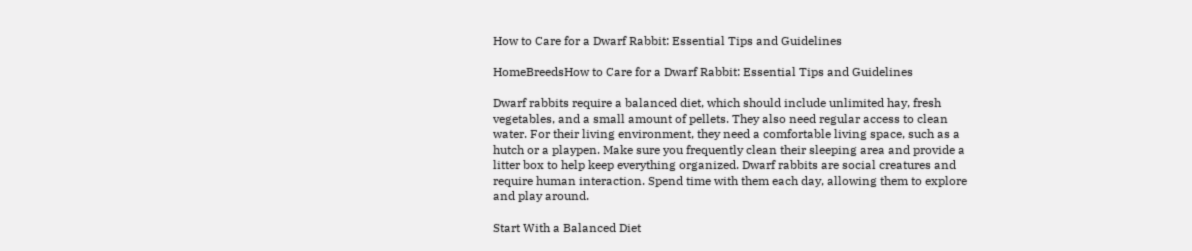How to Care for a Dwarf Rabbit: Essential Tips and Guidelines

HomeBreedsHow to Care for a Dwarf Rabbit: Essential Tips and Guidelines

Dwarf rabbits require a balanced diet, which should include unlimited hay, fresh vegetables, and a small amount of pellets. They also need regular access to clean water. For their living environment, they need a comfortable living space, such as a hutch or a playpen. Make sure you frequently clean their sleeping area and provide a litter box to help keep everything organized. Dwarf rabbits are social creatures and require human interaction. Spend time with them each day, allowing them to explore and play around.

Start With a Balanced Diet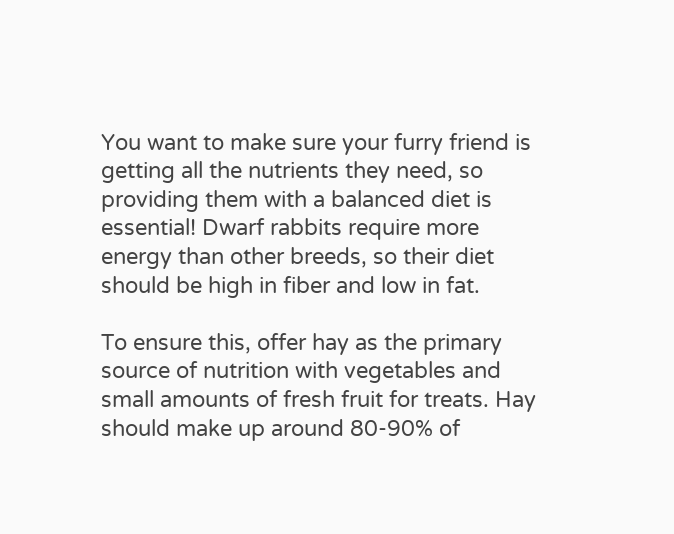You want to make sure your furry friend is getting all the nutrients they need, so providing them with a balanced diet is essential! Dwarf rabbits require more energy than other breeds, so their diet should be high in fiber and low in fat.

To ensure this, offer hay as the primary source of nutrition with vegetables and small amounts of fresh fruit for treats. Hay should make up around 80-90% of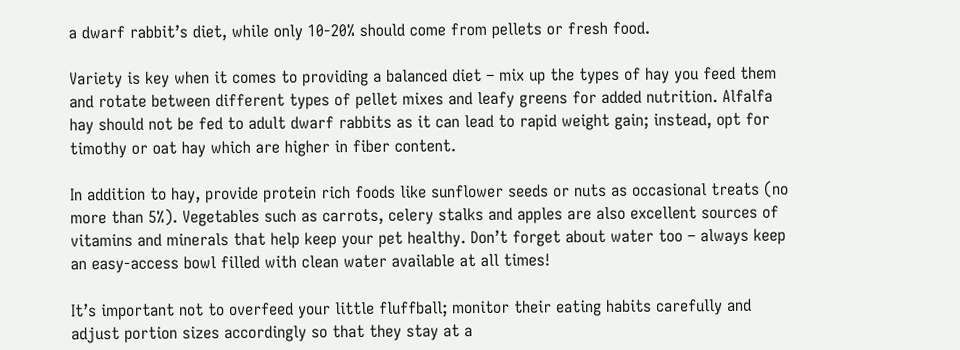a dwarf rabbit’s diet, while only 10-20% should come from pellets or fresh food.

Variety is key when it comes to providing a balanced diet – mix up the types of hay you feed them and rotate between different types of pellet mixes and leafy greens for added nutrition. Alfalfa hay should not be fed to adult dwarf rabbits as it can lead to rapid weight gain; instead, opt for timothy or oat hay which are higher in fiber content.

In addition to hay, provide protein rich foods like sunflower seeds or nuts as occasional treats (no more than 5%). Vegetables such as carrots, celery stalks and apples are also excellent sources of vitamins and minerals that help keep your pet healthy. Don’t forget about water too – always keep an easy-access bowl filled with clean water available at all times!

It’s important not to overfeed your little fluffball; monitor their eating habits carefully and adjust portion sizes accordingly so that they stay at a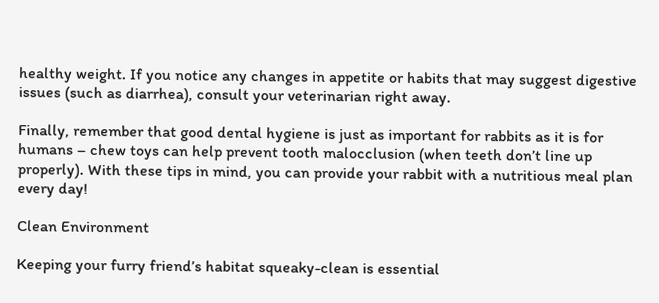healthy weight. If you notice any changes in appetite or habits that may suggest digestive issues (such as diarrhea), consult your veterinarian right away.

Finally, remember that good dental hygiene is just as important for rabbits as it is for humans – chew toys can help prevent tooth malocclusion (when teeth don’t line up properly). With these tips in mind, you can provide your rabbit with a nutritious meal plan every day!

Clean Environment

Keeping your furry friend’s habitat squeaky-clean is essential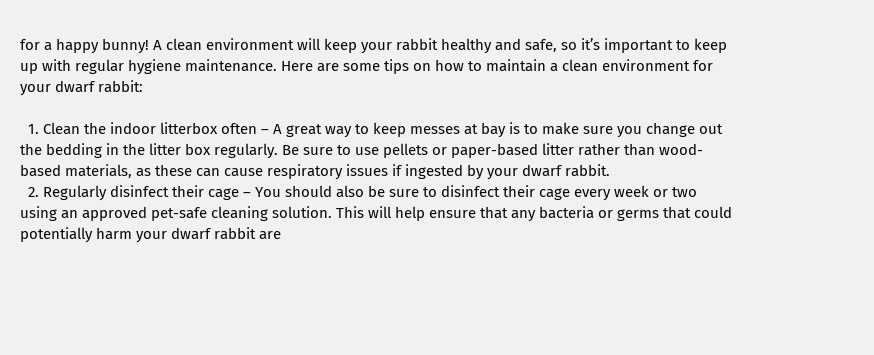for a happy bunny! A clean environment will keep your rabbit healthy and safe, so it’s important to keep up with regular hygiene maintenance. Here are some tips on how to maintain a clean environment for your dwarf rabbit:

  1. Clean the indoor litterbox often – A great way to keep messes at bay is to make sure you change out the bedding in the litter box regularly. Be sure to use pellets or paper-based litter rather than wood-based materials, as these can cause respiratory issues if ingested by your dwarf rabbit.
  2. Regularly disinfect their cage – You should also be sure to disinfect their cage every week or two using an approved pet-safe cleaning solution. This will help ensure that any bacteria or germs that could potentially harm your dwarf rabbit are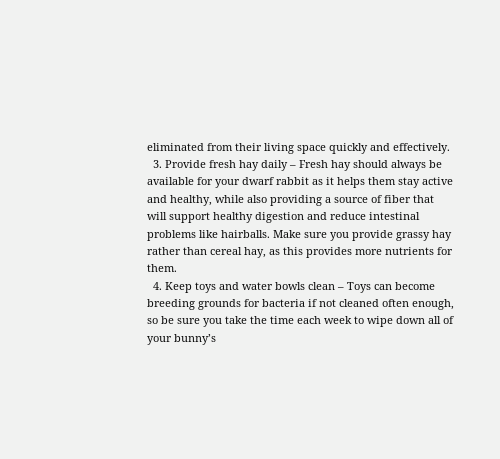eliminated from their living space quickly and effectively.
  3. Provide fresh hay daily – Fresh hay should always be available for your dwarf rabbit as it helps them stay active and healthy, while also providing a source of fiber that will support healthy digestion and reduce intestinal problems like hairballs. Make sure you provide grassy hay rather than cereal hay, as this provides more nutrients for them.
  4. Keep toys and water bowls clean – Toys can become breeding grounds for bacteria if not cleaned often enough, so be sure you take the time each week to wipe down all of your bunny’s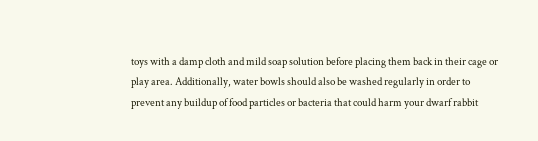toys with a damp cloth and mild soap solution before placing them back in their cage or play area. Additionally, water bowls should also be washed regularly in order to prevent any buildup of food particles or bacteria that could harm your dwarf rabbit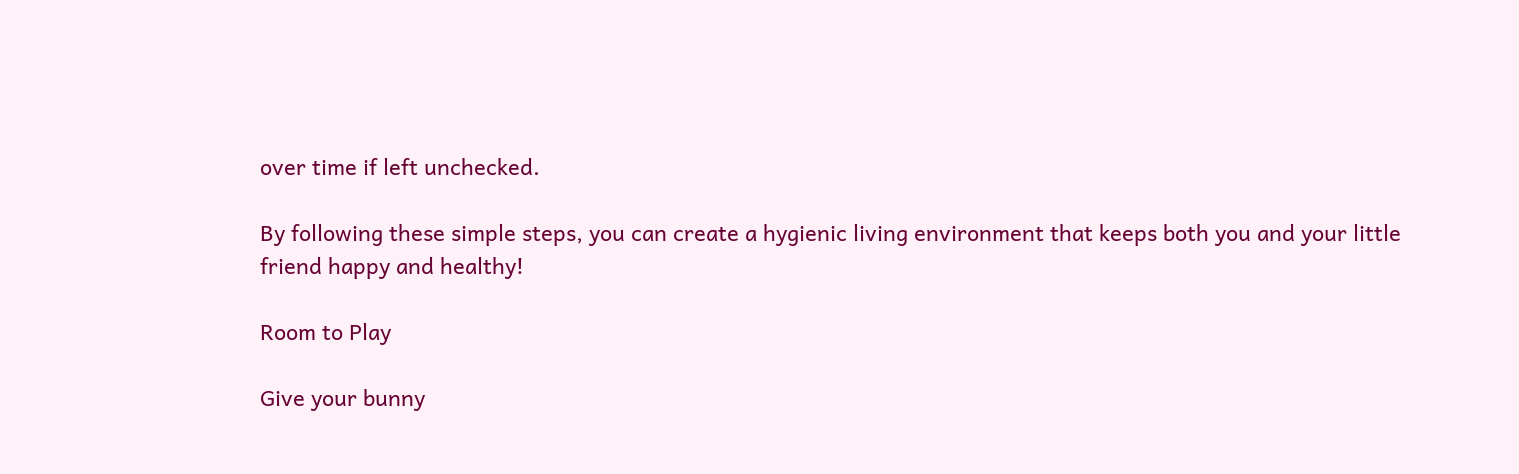over time if left unchecked.

By following these simple steps, you can create a hygienic living environment that keeps both you and your little friend happy and healthy!

Room to Play

Give your bunny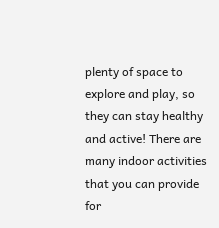plenty of space to explore and play, so they can stay healthy and active! There are many indoor activities that you can provide for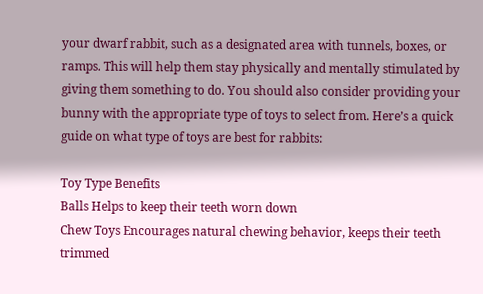your dwarf rabbit, such as a designated area with tunnels, boxes, or ramps. This will help them stay physically and mentally stimulated by giving them something to do. You should also consider providing your bunny with the appropriate type of toys to select from. Here’s a quick guide on what type of toys are best for rabbits:

Toy Type Benefits
Balls Helps to keep their teeth worn down
Chew Toys Encourages natural chewing behavior, keeps their teeth trimmed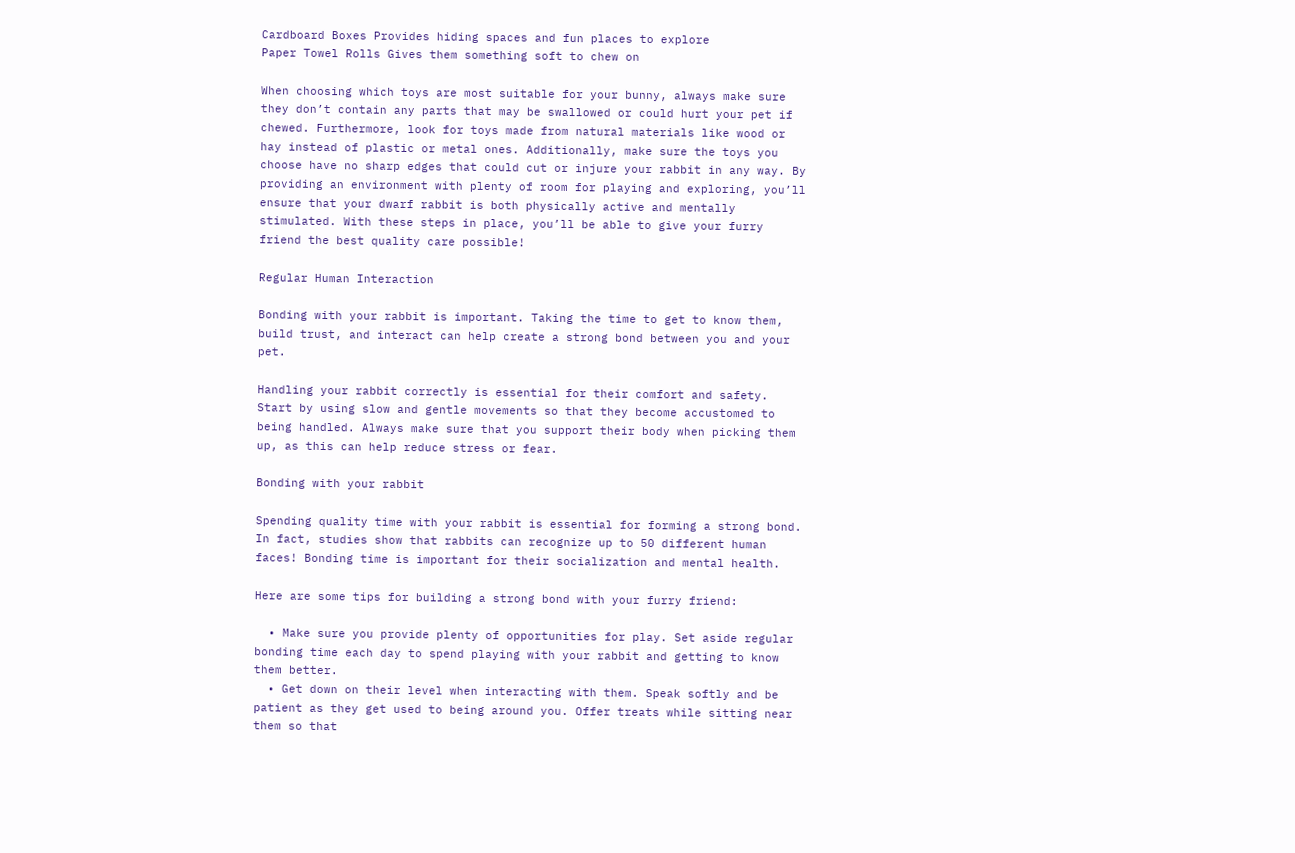Cardboard Boxes Provides hiding spaces and fun places to explore
Paper Towel Rolls Gives them something soft to chew on

When choosing which toys are most suitable for your bunny, always make sure they don’t contain any parts that may be swallowed or could hurt your pet if chewed. Furthermore, look for toys made from natural materials like wood or hay instead of plastic or metal ones. Additionally, make sure the toys you choose have no sharp edges that could cut or injure your rabbit in any way. By providing an environment with plenty of room for playing and exploring, you’ll ensure that your dwarf rabbit is both physically active and mentally stimulated. With these steps in place, you’ll be able to give your furry friend the best quality care possible!

Regular Human Interaction

Bonding with your rabbit is important. Taking the time to get to know them, build trust, and interact can help create a strong bond between you and your pet.

Handling your rabbit correctly is essential for their comfort and safety. Start by using slow and gentle movements so that they become accustomed to being handled. Always make sure that you support their body when picking them up, as this can help reduce stress or fear.

Bonding with your rabbit

Spending quality time with your rabbit is essential for forming a strong bond. In fact, studies show that rabbits can recognize up to 50 different human faces! Bonding time is important for their socialization and mental health.

Here are some tips for building a strong bond with your furry friend:

  • Make sure you provide plenty of opportunities for play. Set aside regular bonding time each day to spend playing with your rabbit and getting to know them better.
  • Get down on their level when interacting with them. Speak softly and be patient as they get used to being around you. Offer treats while sitting near them so that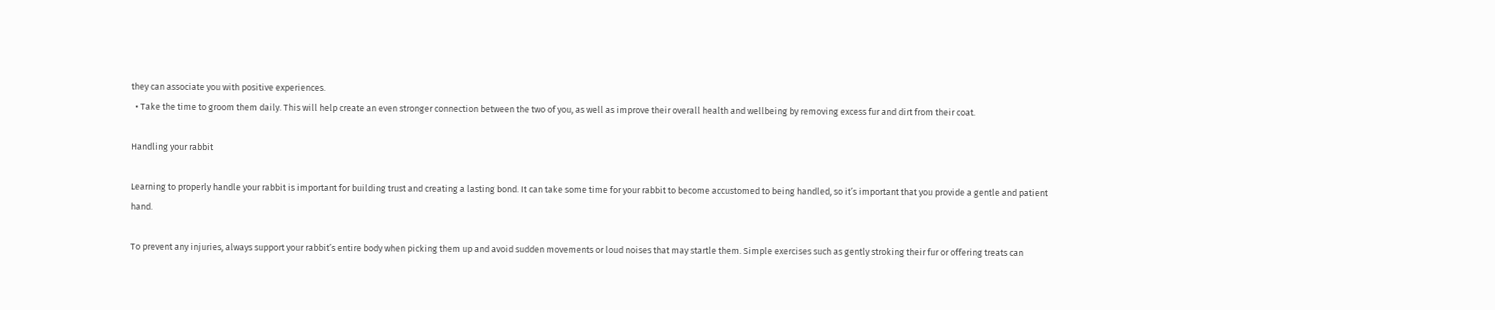they can associate you with positive experiences.
  • Take the time to groom them daily. This will help create an even stronger connection between the two of you, as well as improve their overall health and wellbeing by removing excess fur and dirt from their coat.

Handling your rabbit

Learning to properly handle your rabbit is important for building trust and creating a lasting bond. It can take some time for your rabbit to become accustomed to being handled, so it’s important that you provide a gentle and patient hand.

To prevent any injuries, always support your rabbit’s entire body when picking them up and avoid sudden movements or loud noises that may startle them. Simple exercises such as gently stroking their fur or offering treats can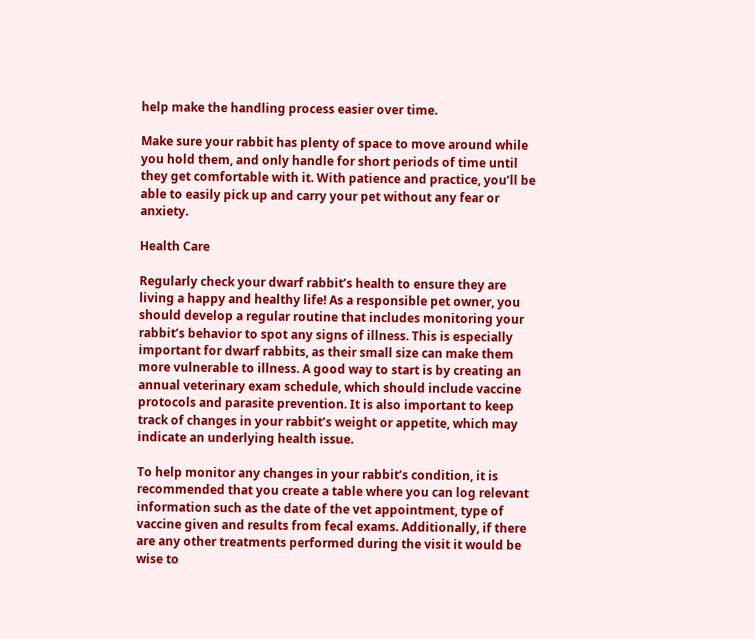help make the handling process easier over time.

Make sure your rabbit has plenty of space to move around while you hold them, and only handle for short periods of time until they get comfortable with it. With patience and practice, you’ll be able to easily pick up and carry your pet without any fear or anxiety.

Health Care

Regularly check your dwarf rabbit’s health to ensure they are living a happy and healthy life! As a responsible pet owner, you should develop a regular routine that includes monitoring your rabbit’s behavior to spot any signs of illness. This is especially important for dwarf rabbits, as their small size can make them more vulnerable to illness. A good way to start is by creating an annual veterinary exam schedule, which should include vaccine protocols and parasite prevention. It is also important to keep track of changes in your rabbit’s weight or appetite, which may indicate an underlying health issue.

To help monitor any changes in your rabbit’s condition, it is recommended that you create a table where you can log relevant information such as the date of the vet appointment, type of vaccine given and results from fecal exams. Additionally, if there are any other treatments performed during the visit it would be wise to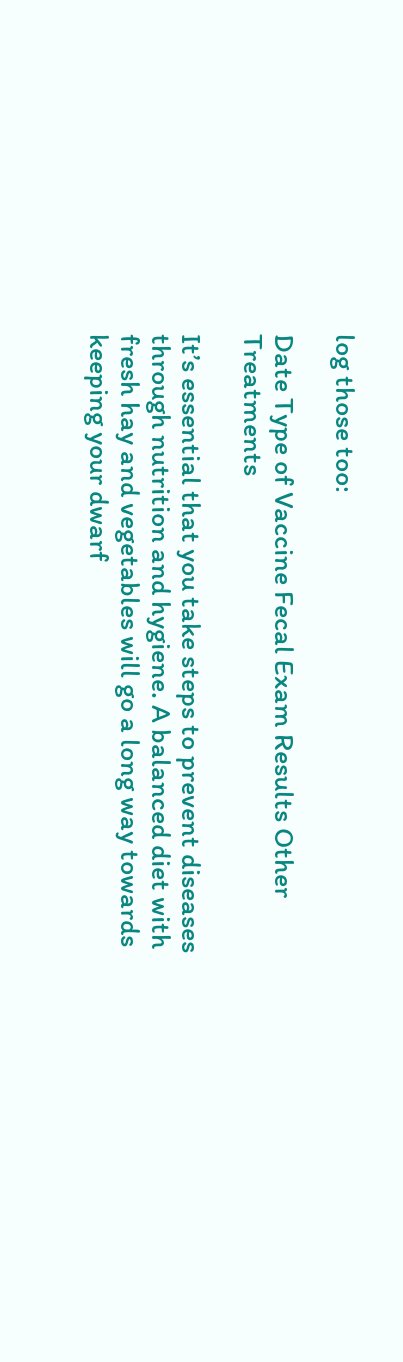log those too:

Date Type of Vaccine Fecal Exam Results Other Treatments

It’s essential that you take steps to prevent diseases through nutrition and hygiene. A balanced diet with fresh hay and vegetables will go a long way towards keeping your dwarf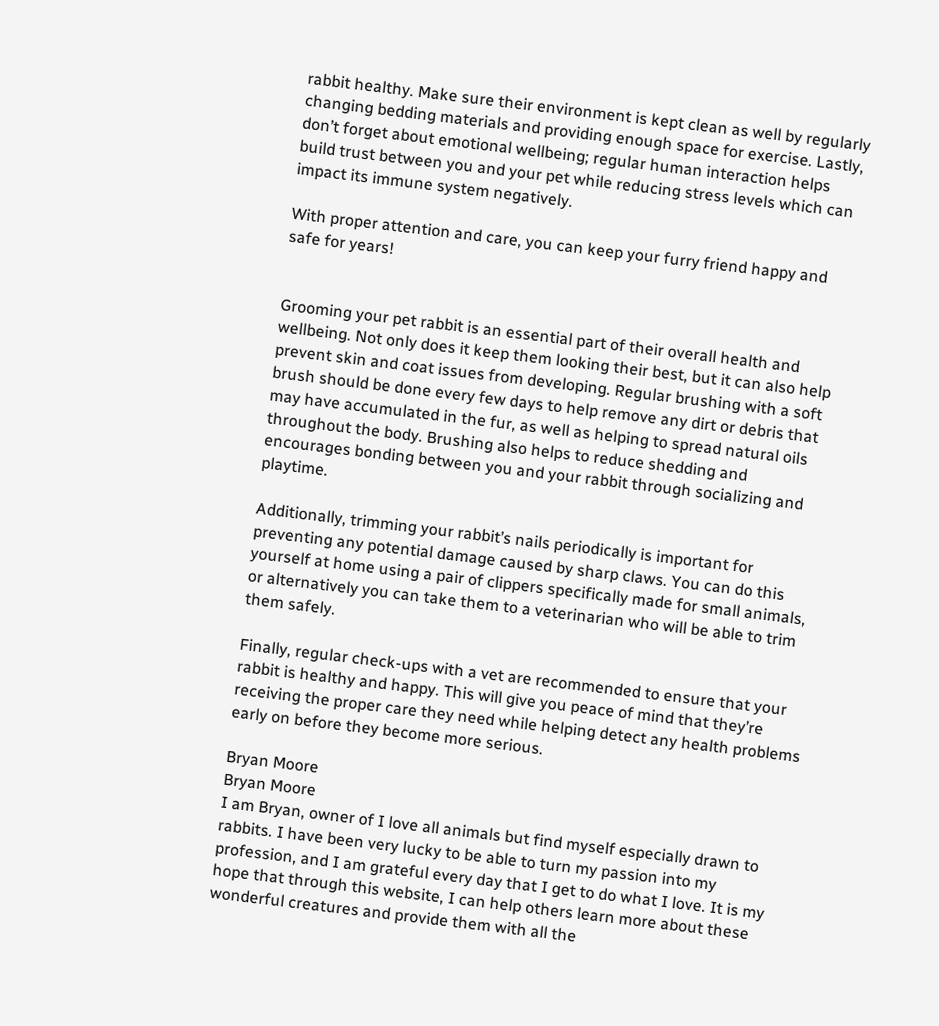rabbit healthy. Make sure their environment is kept clean as well by regularly changing bedding materials and providing enough space for exercise. Lastly, don’t forget about emotional wellbeing; regular human interaction helps build trust between you and your pet while reducing stress levels which can impact its immune system negatively.

With proper attention and care, you can keep your furry friend happy and safe for years!


Grooming your pet rabbit is an essential part of their overall health and wellbeing. Not only does it keep them looking their best, but it can also help prevent skin and coat issues from developing. Regular brushing with a soft brush should be done every few days to help remove any dirt or debris that may have accumulated in the fur, as well as helping to spread natural oils throughout the body. Brushing also helps to reduce shedding and encourages bonding between you and your rabbit through socializing and playtime.

Additionally, trimming your rabbit’s nails periodically is important for preventing any potential damage caused by sharp claws. You can do this yourself at home using a pair of clippers specifically made for small animals, or alternatively you can take them to a veterinarian who will be able to trim them safely.

Finally, regular check-ups with a vet are recommended to ensure that your rabbit is healthy and happy. This will give you peace of mind that they’re receiving the proper care they need while helping detect any health problems early on before they become more serious.

Bryan Moore
Bryan Moore
I am Bryan, owner of I love all animals but find myself especially drawn to rabbits. I have been very lucky to be able to turn my passion into my profession, and I am grateful every day that I get to do what I love. It is my hope that through this website, I can help others learn more about these wonderful creatures and provide them with all the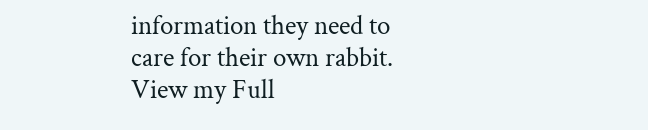information they need to care for their own rabbit. View my Full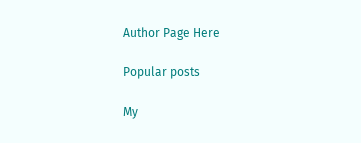Author Page Here

Popular posts

My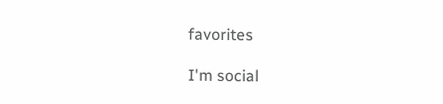favorites

I'm social